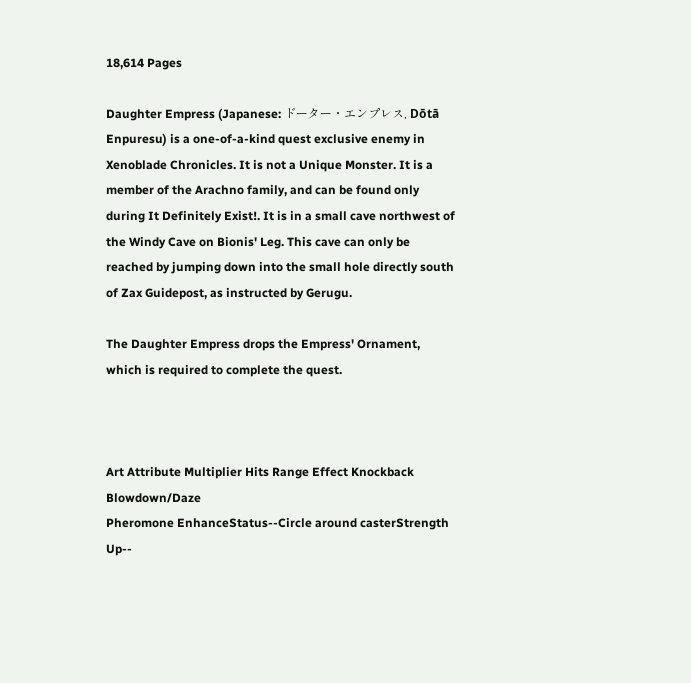18,614 Pages

Daughter Empress (Japanese: ドーター・エンプレス, Dōtā Enpuresu) is a one-of-a-kind quest exclusive enemy in Xenoblade Chronicles. It is not a Unique Monster. It is a member of the Arachno family, and can be found only during It Definitely Exist!. It is in a small cave northwest of the Windy Cave on Bionis' Leg. This cave can only be reached by jumping down into the small hole directly south of Zax Guidepost, as instructed by Gerugu.

The Daughter Empress drops the Empress' Ornament, which is required to complete the quest.



Art Attribute Multiplier Hits Range Effect Knockback Blowdown/Daze
Pheromone EnhanceStatus--Circle around casterStrength Up--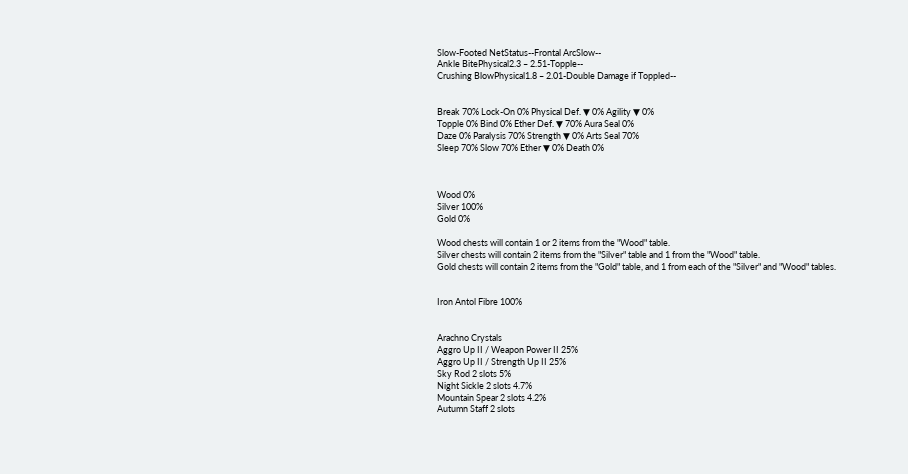Slow-Footed NetStatus--Frontal ArcSlow--
Ankle BitePhysical2.3 – 2.51-Topple--
Crushing BlowPhysical1.8 – 2.01-Double Damage if Toppled--


Break 70% Lock-On 0% Physical Def. ▼ 0% Agility ▼ 0%
Topple 0% Bind 0% Ether Def. ▼ 70% Aura Seal 0%
Daze 0% Paralysis 70% Strength ▼ 0% Arts Seal 70%
Sleep 70% Slow 70% Ether ▼ 0% Death 0%



Wood 0%
Silver 100%
Gold 0%

Wood chests will contain 1 or 2 items from the "Wood" table.
Silver chests will contain 2 items from the "Silver" table and 1 from the "Wood" table.
Gold chests will contain 2 items from the "Gold" table, and 1 from each of the "Silver" and "Wood" tables.


Iron Antol Fibre 100%


Arachno Crystals
Aggro Up II / Weapon Power II 25%
Aggro Up II / Strength Up II 25%
Sky Rod 2 slots 5%
Night Sickle 2 slots 4.7%
Mountain Spear 2 slots 4.2%
Autumn Staff 2 slots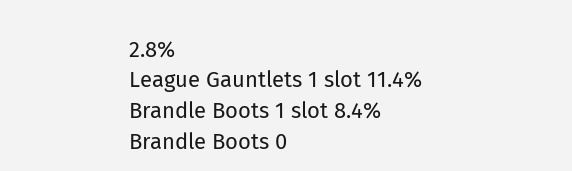2.8%
League Gauntlets 1 slot 11.4%
Brandle Boots 1 slot 8.4%
Brandle Boots 0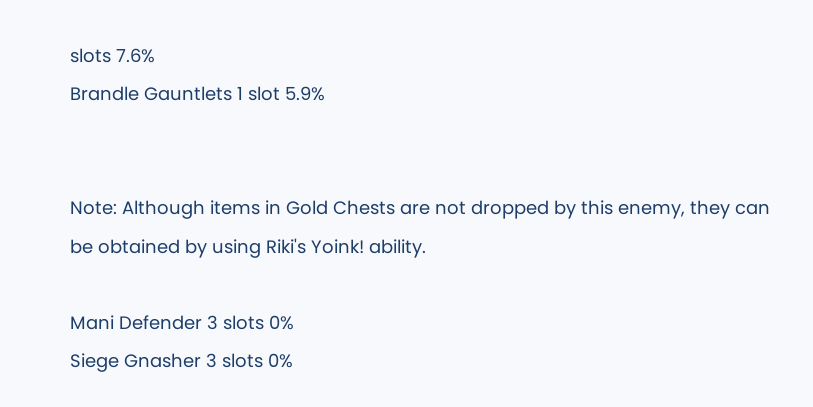slots 7.6%
Brandle Gauntlets 1 slot 5.9%


Note: Although items in Gold Chests are not dropped by this enemy, they can be obtained by using Riki's Yoink! ability.

Mani Defender 3 slots 0%
Siege Gnasher 3 slots 0%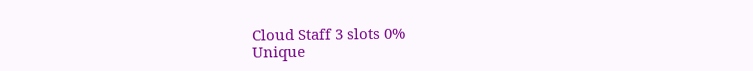Cloud Staff 3 slots 0%
Unique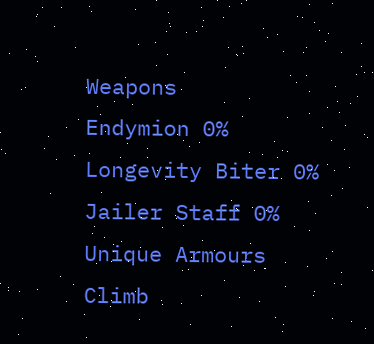Weapons
Endymion 0%
Longevity Biter 0%
Jailer Staff 0%
Unique Armours
Climb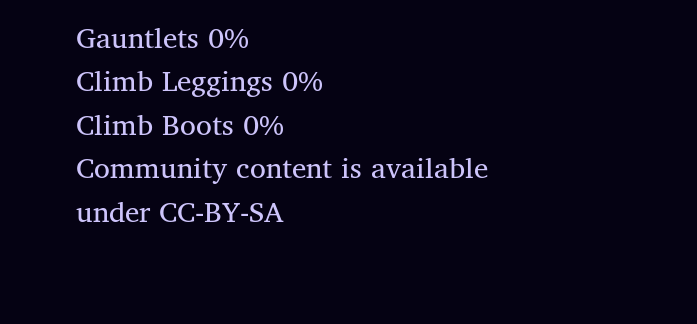Gauntlets 0%
Climb Leggings 0%
Climb Boots 0%
Community content is available under CC-BY-SA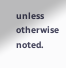unless otherwise noted.